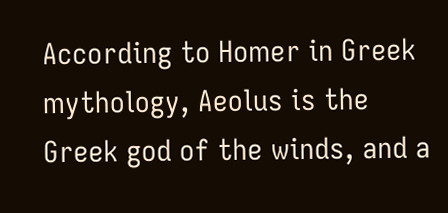According to Homer in Greek mythology, Aeolus is the Greek god of the winds, and a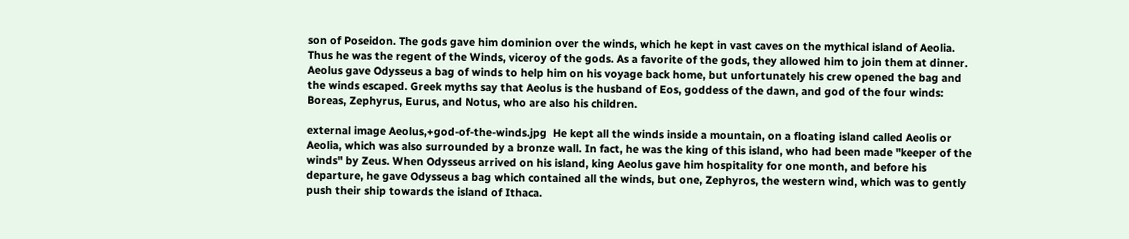son of Poseidon. The gods gave him dominion over the winds, which he kept in vast caves on the mythical island of Aeolia. Thus he was the regent of the Winds, viceroy of the gods. As a favorite of the gods, they allowed him to join them at dinner. Aeolus gave Odysseus a bag of winds to help him on his voyage back home, but unfortunately his crew opened the bag and the winds escaped. Greek myths say that Aeolus is the husband of Eos, goddess of the dawn, and god of the four winds: Boreas, Zephyrus, Eurus, and Notus, who are also his children.

external image Aeolus,+god-of-the-winds.jpg  He kept all the winds inside a mountain, on a floating island called Aeolis or Aeolia, which was also surrounded by a bronze wall. In fact, he was the king of this island, who had been made "keeper of the winds" by Zeus. When Odysseus arrived on his island, king Aeolus gave him hospitality for one month, and before his departure, he gave Odysseus a bag which contained all the winds, but one, Zephyros, the western wind, which was to gently push their ship towards the island of Ithaca.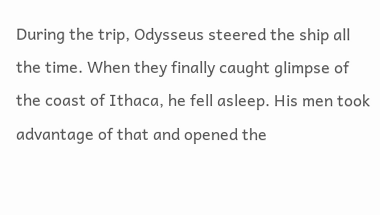During the trip, Odysseus steered the ship all the time. When they finally caught glimpse of the coast of Ithaca, he fell asleep. His men took advantage of that and opened the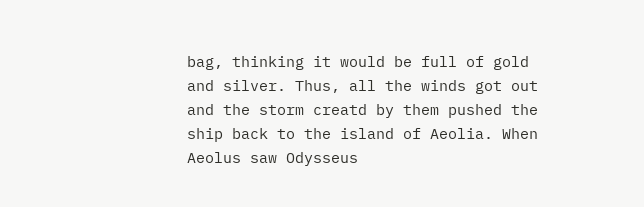bag, thinking it would be full of gold and silver. Thus, all the winds got out and the storm creatd by them pushed the ship back to the island of Aeolia. When Aeolus saw Odysseus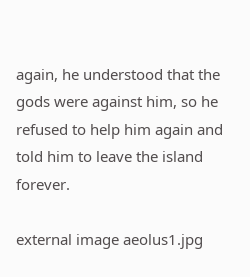again, he understood that the gods were against him, so he refused to help him again and told him to leave the island forever.

external image aeolus1.jpg